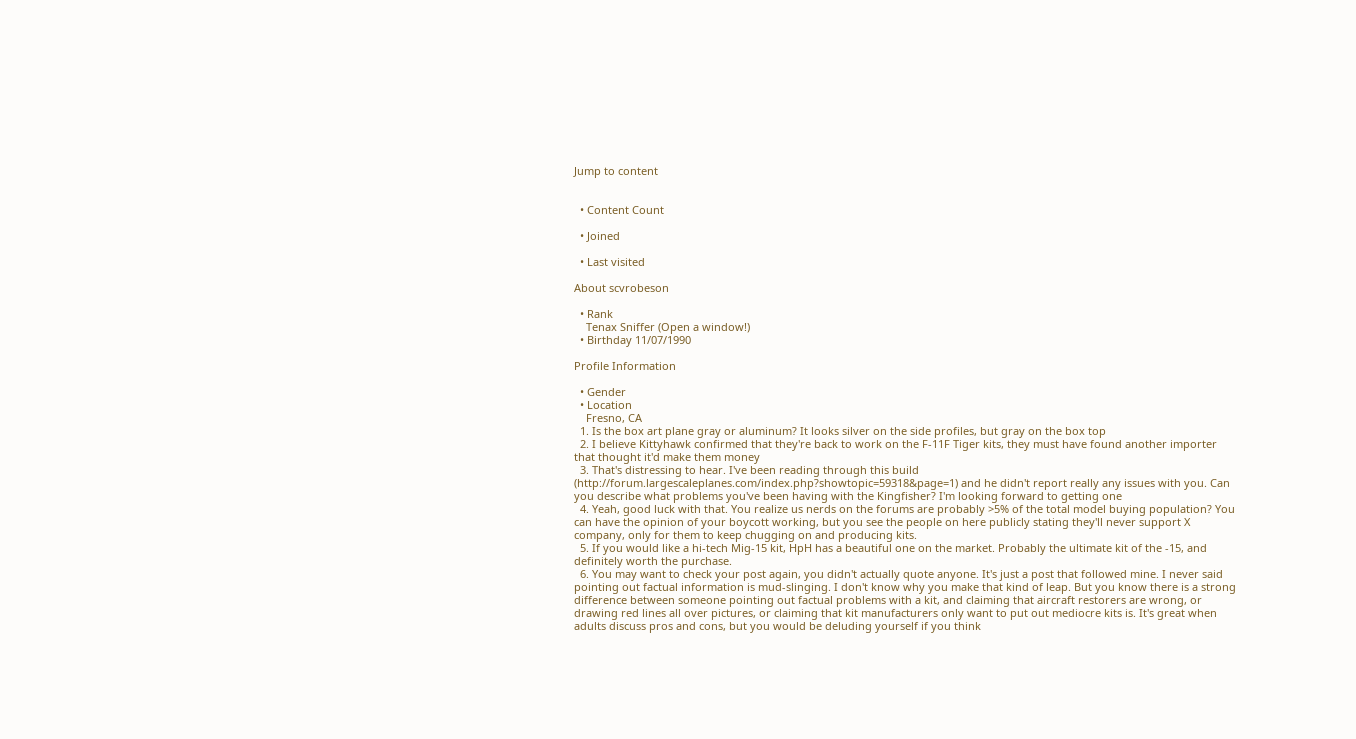Jump to content


  • Content Count

  • Joined

  • Last visited

About scvrobeson

  • Rank
    Tenax Sniffer (Open a window!)
  • Birthday 11/07/1990

Profile Information

  • Gender
  • Location
    Fresno, CA
  1. Is the box art plane gray or aluminum? It looks silver on the side profiles, but gray on the box top
  2. I believe Kittyhawk confirmed that they're back to work on the F-11F Tiger kits, they must have found another importer that thought it'd make them money
  3. That's distressing to hear. I've been reading through this build (http://forum.largescaleplanes.com/index.php?showtopic=59318&page=1) and he didn't report really any issues with you. Can you describe what problems you've been having with the Kingfisher? I'm looking forward to getting one
  4. Yeah, good luck with that. You realize us nerds on the forums are probably >5% of the total model buying population? You can have the opinion of your boycott working, but you see the people on here publicly stating they'll never support X company, only for them to keep chugging on and producing kits.
  5. If you would like a hi-tech Mig-15 kit, HpH has a beautiful one on the market. Probably the ultimate kit of the -15, and definitely worth the purchase.
  6. You may want to check your post again, you didn't actually quote anyone. It's just a post that followed mine. I never said pointing out factual information is mud-slinging. I don't know why you make that kind of leap. But you know there is a strong difference between someone pointing out factual problems with a kit, and claiming that aircraft restorers are wrong, or drawing red lines all over pictures, or claiming that kit manufacturers only want to put out mediocre kits is. It's great when adults discuss pros and cons, but you would be deluding yourself if you think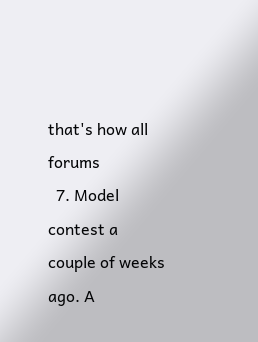that's how all forums
  7. Model contest a couple of weeks ago. A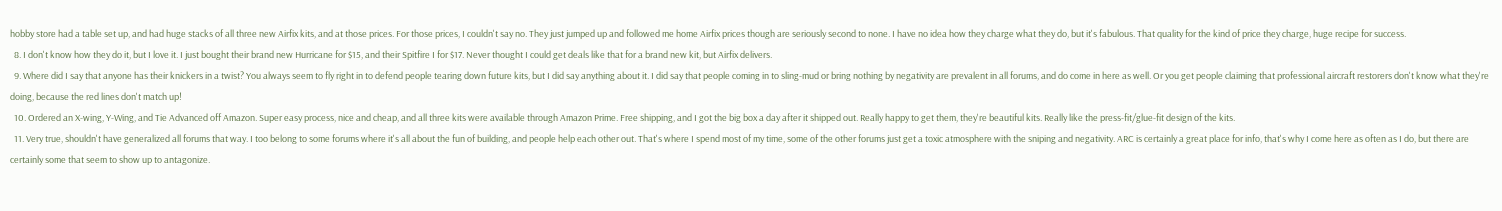hobby store had a table set up, and had huge stacks of all three new Airfix kits, and at those prices. For those prices, I couldn't say no. They just jumped up and followed me home Airfix prices though are seriously second to none. I have no idea how they charge what they do, but it's fabulous. That quality for the kind of price they charge, huge recipe for success.
  8. I don't know how they do it, but I love it. I just bought their brand new Hurricane for $15, and their Spitfire I for $17. Never thought I could get deals like that for a brand new kit, but Airfix delivers.
  9. Where did I say that anyone has their knickers in a twist? You always seem to fly right in to defend people tearing down future kits, but I did say anything about it. I did say that people coming in to sling-mud or bring nothing by negativity are prevalent in all forums, and do come in here as well. Or you get people claiming that professional aircraft restorers don't know what they're doing, because the red lines don't match up!
  10. Ordered an X-wing, Y-Wing, and Tie Advanced off Amazon. Super easy process, nice and cheap, and all three kits were available through Amazon Prime. Free shipping, and I got the big box a day after it shipped out. Really happy to get them, they're beautiful kits. Really like the press-fit/glue-fit design of the kits.
  11. Very true, shouldn't have generalized all forums that way. I too belong to some forums where it's all about the fun of building, and people help each other out. That's where I spend most of my time, some of the other forums just get a toxic atmosphere with the sniping and negativity. ARC is certainly a great place for info, that's why I come here as often as I do, but there are certainly some that seem to show up to antagonize.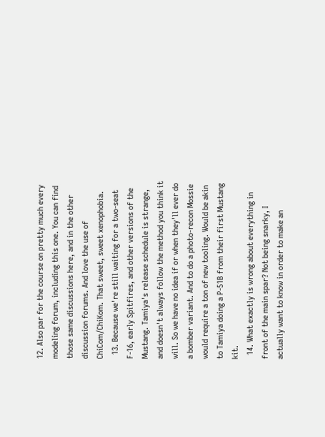12. Also par for the course on pretty much every modeling forum, including this one. You can find those same discussions here, and in the other discussion forums. And love the use of ChiCom/ChiKom. That sweet, sweet xenophobia.
  13. Because we're still waiting for a two-seat F-16, early Spitfires, and other versions of the Mustang. Tamiya's release schedule is strange, and doesn't always follow the method you think it will. So we have no idea if or when they'll ever do a bomber variant. And to do a photo-recon Mossie would require a ton of new tooling. Would be akin to Tamiya doing a P-51B from their first Mustang kit.
  14. What exactly is wrong about everything in front of the main spar? Not being snarky, I actually want to know in order to make an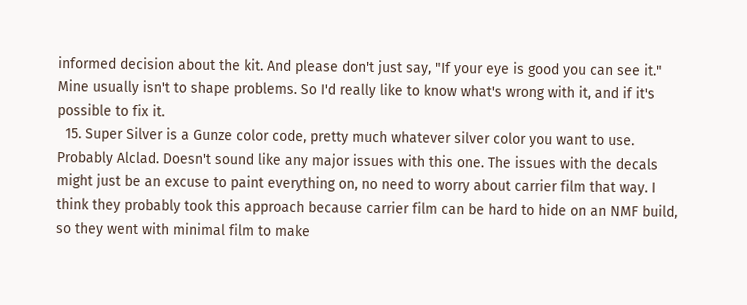informed decision about the kit. And please don't just say, "If your eye is good you can see it." Mine usually isn't to shape problems. So I'd really like to know what's wrong with it, and if it's possible to fix it.
  15. Super Silver is a Gunze color code, pretty much whatever silver color you want to use. Probably Alclad. Doesn't sound like any major issues with this one. The issues with the decals might just be an excuse to paint everything on, no need to worry about carrier film that way. I think they probably took this approach because carrier film can be hard to hide on an NMF build, so they went with minimal film to make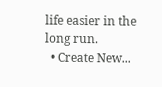life easier in the long run.
  • Create New...